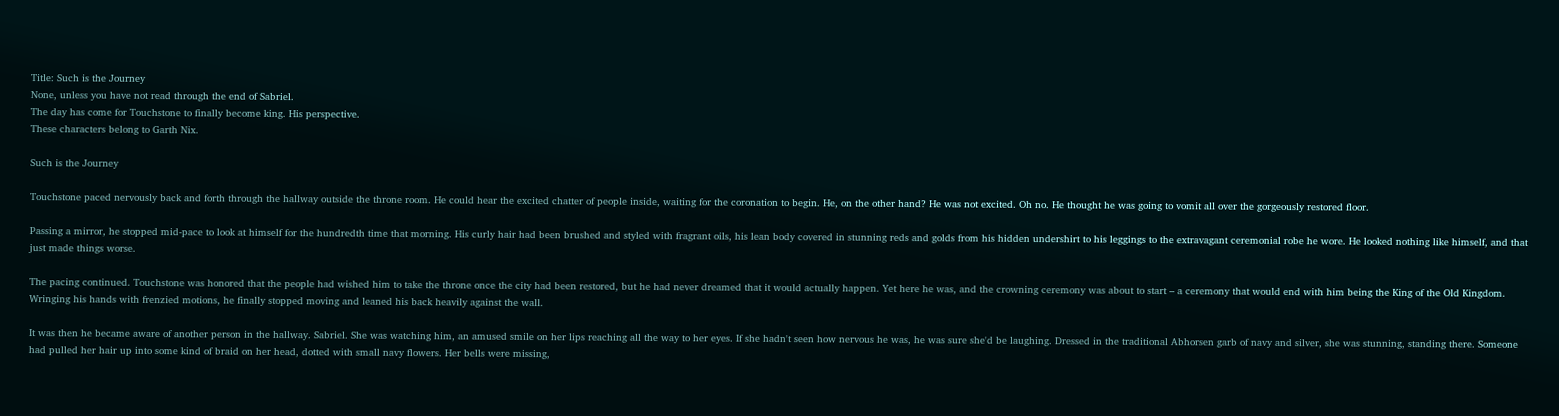Title: Such is the Journey
None, unless you have not read through the end of Sabriel.
The day has come for Touchstone to finally become king. His perspective.
These characters belong to Garth Nix.

Such is the Journey

Touchstone paced nervously back and forth through the hallway outside the throne room. He could hear the excited chatter of people inside, waiting for the coronation to begin. He, on the other hand? He was not excited. Oh no. He thought he was going to vomit all over the gorgeously restored floor.

Passing a mirror, he stopped mid-pace to look at himself for the hundredth time that morning. His curly hair had been brushed and styled with fragrant oils, his lean body covered in stunning reds and golds from his hidden undershirt to his leggings to the extravagant ceremonial robe he wore. He looked nothing like himself, and that just made things worse.

The pacing continued. Touchstone was honored that the people had wished him to take the throne once the city had been restored, but he had never dreamed that it would actually happen. Yet here he was, and the crowning ceremony was about to start – a ceremony that would end with him being the King of the Old Kingdom. Wringing his hands with frenzied motions, he finally stopped moving and leaned his back heavily against the wall.

It was then he became aware of another person in the hallway. Sabriel. She was watching him, an amused smile on her lips reaching all the way to her eyes. If she hadn't seen how nervous he was, he was sure she'd be laughing. Dressed in the traditional Abhorsen garb of navy and silver, she was stunning, standing there. Someone had pulled her hair up into some kind of braid on her head, dotted with small navy flowers. Her bells were missing,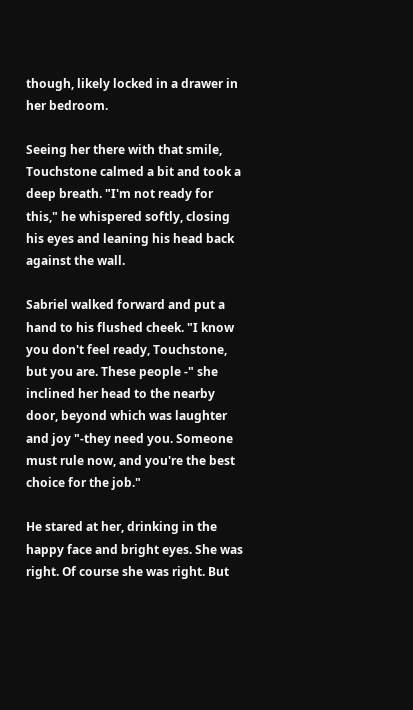though, likely locked in a drawer in her bedroom.

Seeing her there with that smile, Touchstone calmed a bit and took a deep breath. "I'm not ready for this," he whispered softly, closing his eyes and leaning his head back against the wall.

Sabriel walked forward and put a hand to his flushed cheek. "I know you don't feel ready, Touchstone, but you are. These people -" she inclined her head to the nearby door, beyond which was laughter and joy "-they need you. Someone must rule now, and you're the best choice for the job."

He stared at her, drinking in the happy face and bright eyes. She was right. Of course she was right. But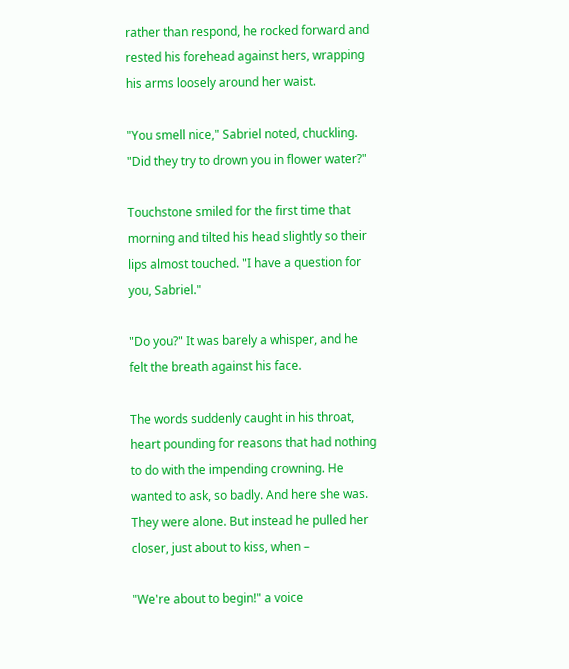rather than respond, he rocked forward and rested his forehead against hers, wrapping his arms loosely around her waist.

"You smell nice," Sabriel noted, chuckling. "Did they try to drown you in flower water?"

Touchstone smiled for the first time that morning and tilted his head slightly so their lips almost touched. "I have a question for you, Sabriel."

"Do you?" It was barely a whisper, and he felt the breath against his face.

The words suddenly caught in his throat, heart pounding for reasons that had nothing to do with the impending crowning. He wanted to ask, so badly. And here she was. They were alone. But instead he pulled her closer, just about to kiss, when –

"We're about to begin!" a voice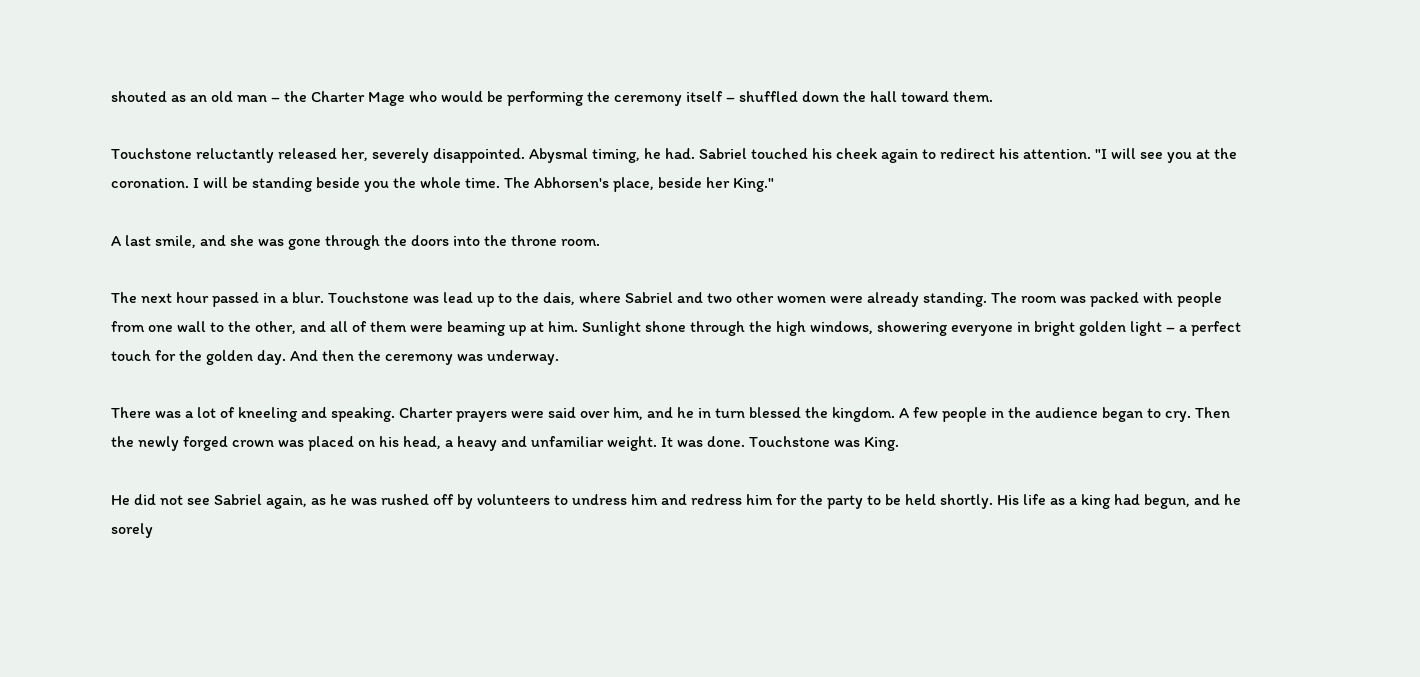shouted as an old man – the Charter Mage who would be performing the ceremony itself – shuffled down the hall toward them.

Touchstone reluctantly released her, severely disappointed. Abysmal timing, he had. Sabriel touched his cheek again to redirect his attention. "I will see you at the coronation. I will be standing beside you the whole time. The Abhorsen's place, beside her King."

A last smile, and she was gone through the doors into the throne room.

The next hour passed in a blur. Touchstone was lead up to the dais, where Sabriel and two other women were already standing. The room was packed with people from one wall to the other, and all of them were beaming up at him. Sunlight shone through the high windows, showering everyone in bright golden light – a perfect touch for the golden day. And then the ceremony was underway.

There was a lot of kneeling and speaking. Charter prayers were said over him, and he in turn blessed the kingdom. A few people in the audience began to cry. Then the newly forged crown was placed on his head, a heavy and unfamiliar weight. It was done. Touchstone was King.

He did not see Sabriel again, as he was rushed off by volunteers to undress him and redress him for the party to be held shortly. His life as a king had begun, and he sorely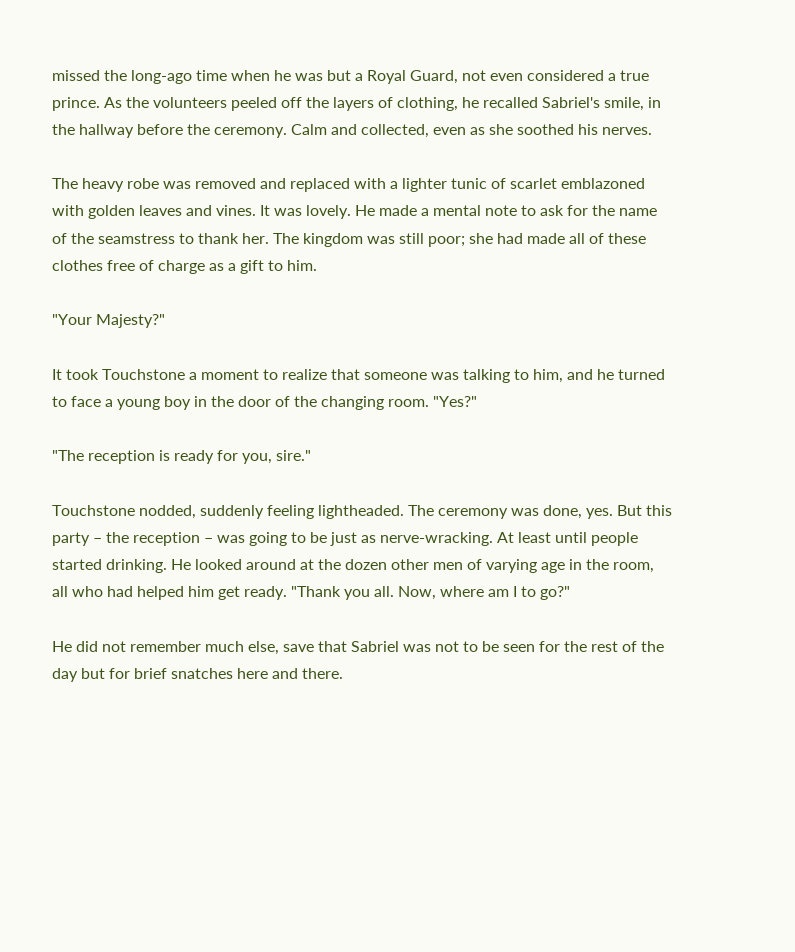missed the long-ago time when he was but a Royal Guard, not even considered a true prince. As the volunteers peeled off the layers of clothing, he recalled Sabriel's smile, in the hallway before the ceremony. Calm and collected, even as she soothed his nerves.

The heavy robe was removed and replaced with a lighter tunic of scarlet emblazoned with golden leaves and vines. It was lovely. He made a mental note to ask for the name of the seamstress to thank her. The kingdom was still poor; she had made all of these clothes free of charge as a gift to him.

"Your Majesty?"

It took Touchstone a moment to realize that someone was talking to him, and he turned to face a young boy in the door of the changing room. "Yes?"

"The reception is ready for you, sire."

Touchstone nodded, suddenly feeling lightheaded. The ceremony was done, yes. But this party – the reception – was going to be just as nerve-wracking. At least until people started drinking. He looked around at the dozen other men of varying age in the room, all who had helped him get ready. "Thank you all. Now, where am I to go?"

He did not remember much else, save that Sabriel was not to be seen for the rest of the day but for brief snatches here and there.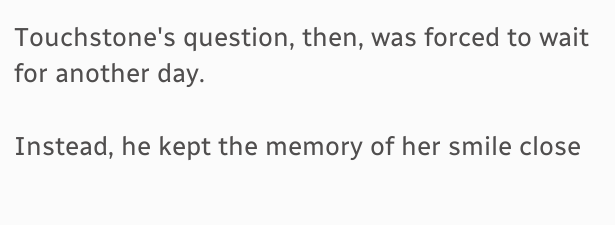Touchstone's question, then, was forced to wait for another day.

Instead, he kept the memory of her smile close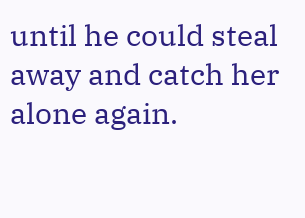until he could steal away and catch her alone again.